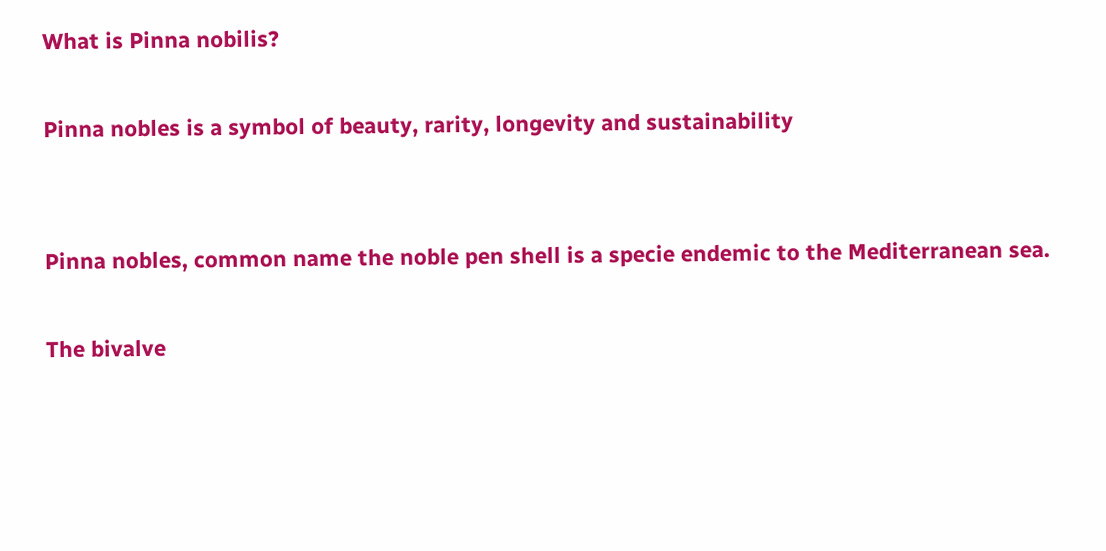What is Pinna nobilis?

Pinna nobles is a symbol of beauty, rarity, longevity and sustainability


Pinna nobles, common name the noble pen shell is a specie endemic to the Mediterranean sea.

The bivalve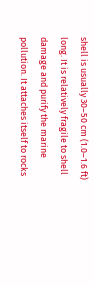shell is usually 30–50 cm (1.0–1.6 ft) long. It is relatively fragile to shell damage and purify the marine pollution. It attaches itself to rocks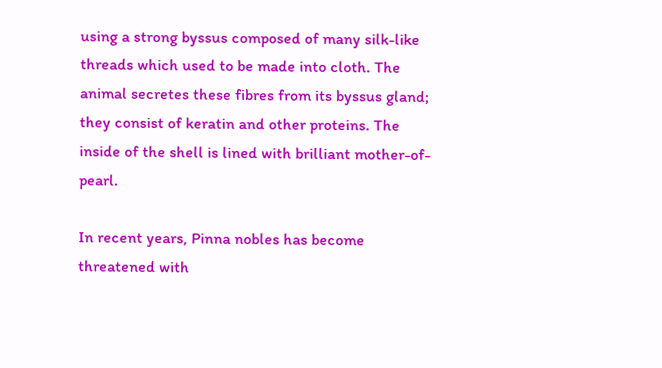using a strong byssus composed of many silk-like threads which used to be made into cloth. The animal secretes these fibres from its byssus gland; they consist of keratin and other proteins. The inside of the shell is lined with brilliant mother-of-pearl.

In recent years, Pinna nobles has become threatened with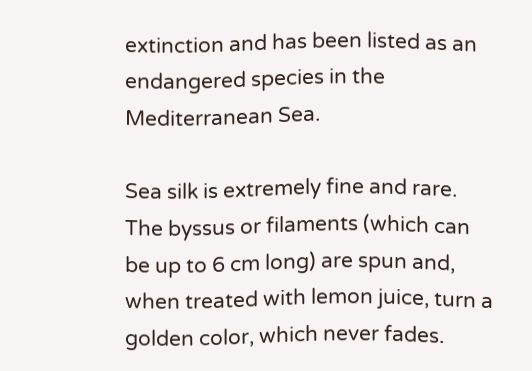extinction and has been listed as an endangered species in the Mediterranean Sea.

Sea silk is extremely fine and rare. The byssus or filaments (which can be up to 6 cm long) are spun and, when treated with lemon juice, turn a golden color, which never fades.